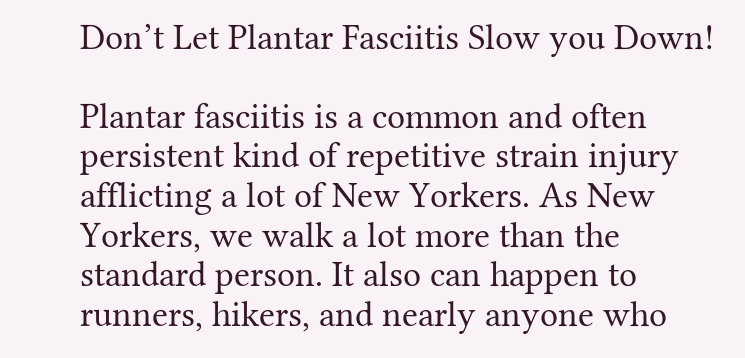Don’t Let Plantar Fasciitis Slow you Down!

Plantar fasciitis is a common and often persistent kind of repetitive strain injury afflicting a lot of New Yorkers. As New Yorkers, we walk a lot more than the standard person. It also can happen to runners, hikers, and nearly anyone who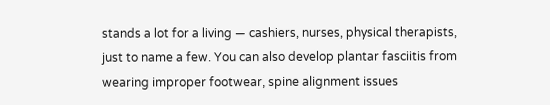stands a lot for a living — cashiers, nurses, physical therapists, just to name a few. You can also develop plantar fasciitis from wearing improper footwear, spine alignment issues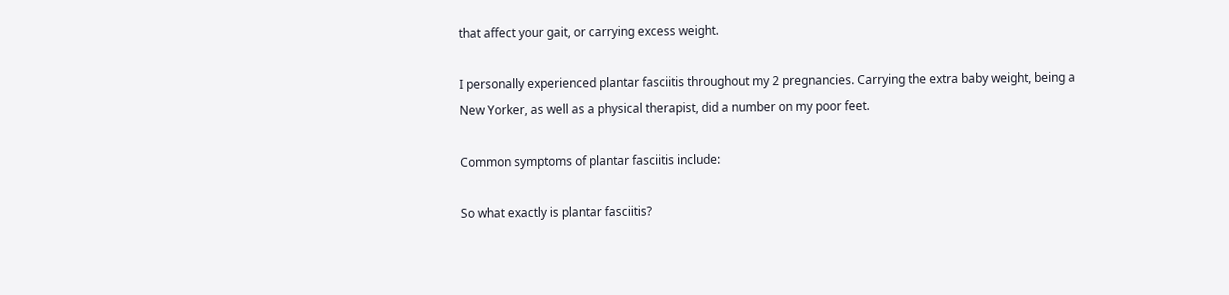that affect your gait, or carrying excess weight.

I personally experienced plantar fasciitis throughout my 2 pregnancies. Carrying the extra baby weight, being a New Yorker, as well as a physical therapist, did a number on my poor feet.

Common symptoms of plantar fasciitis include:

So what exactly is plantar fasciitis?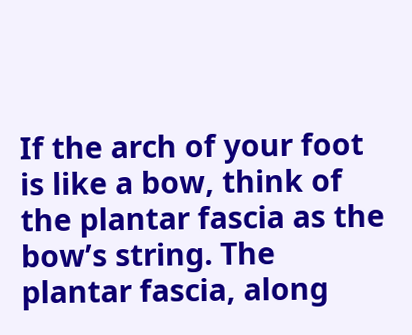If the arch of your foot is like a bow, think of the plantar fascia as the bow’s string. The plantar fascia, along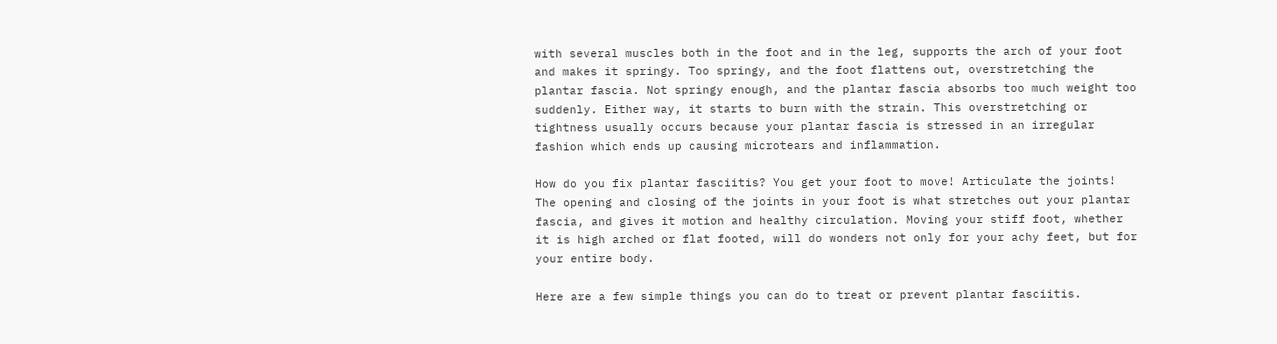with several muscles both in the foot and in the leg, supports the arch of your foot and makes it springy. Too springy, and the foot flattens out, overstretching the plantar fascia. Not springy enough, and the plantar fascia absorbs too much weight too suddenly. Either way, it starts to burn with the strain. This overstretching or tightness usually occurs because your plantar fascia is stressed in an irregular fashion which ends up causing microtears and inflammation.

How do you fix plantar fasciitis? You get your foot to move! Articulate the joints! The opening and closing of the joints in your foot is what stretches out your plantar fascia, and gives it motion and healthy circulation. Moving your stiff foot, whether it is high arched or flat footed, will do wonders not only for your achy feet, but for your entire body.

Here are a few simple things you can do to treat or prevent plantar fasciitis.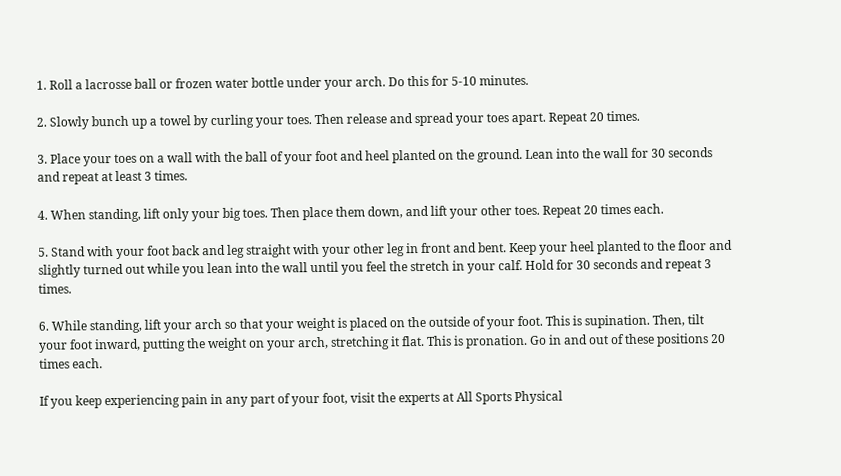1. Roll a lacrosse ball or frozen water bottle under your arch. Do this for 5-10 minutes.

2. Slowly bunch up a towel by curling your toes. Then release and spread your toes apart. Repeat 20 times.

3. Place your toes on a wall with the ball of your foot and heel planted on the ground. Lean into the wall for 30 seconds and repeat at least 3 times.

4. When standing, lift only your big toes. Then place them down, and lift your other toes. Repeat 20 times each.

5. Stand with your foot back and leg straight with your other leg in front and bent. Keep your heel planted to the floor and slightly turned out while you lean into the wall until you feel the stretch in your calf. Hold for 30 seconds and repeat 3 times.

6. While standing, lift your arch so that your weight is placed on the outside of your foot. This is supination. Then, tilt your foot inward, putting the weight on your arch, stretching it flat. This is pronation. Go in and out of these positions 20 times each.

If you keep experiencing pain in any part of your foot, visit the experts at All Sports Physical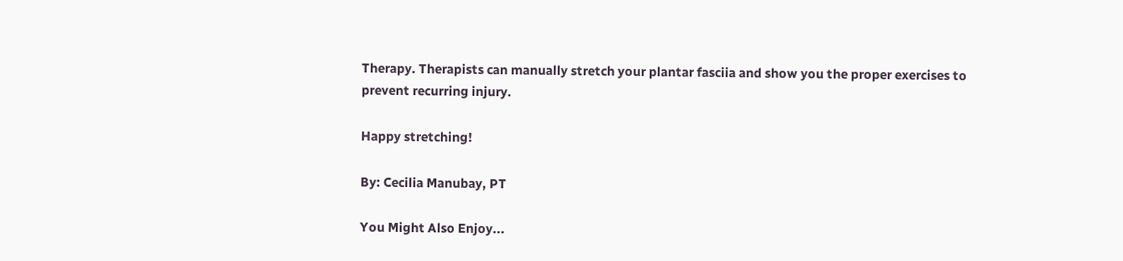Therapy. Therapists can manually stretch your plantar fasciia and show you the proper exercises to prevent recurring injury.

Happy stretching!

By: Cecilia Manubay, PT

You Might Also Enjoy...